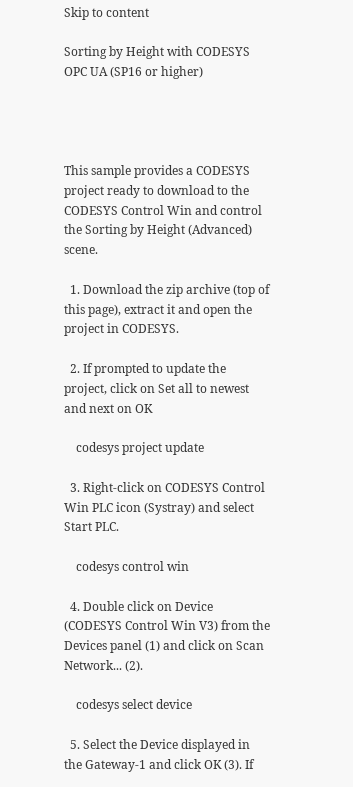Skip to content

Sorting by Height with CODESYS OPC UA (SP16 or higher)




This sample provides a CODESYS project ready to download to the CODESYS Control Win and control the Sorting by Height (Advanced) scene.

  1. Download the zip archive (top of this page), extract it and open the project in CODESYS.

  2. If prompted to update the project, click on Set all to newest and next on OK

    codesys project update

  3. Right-click on CODESYS Control Win PLC icon (Systray) and select Start PLC.

    codesys control win

  4. Double click on Device (CODESYS Control Win V3) from the Devices panel (1) and click on Scan Network... (2).

    codesys select device

  5. Select the Device displayed in the Gateway-1 and click OK (3). If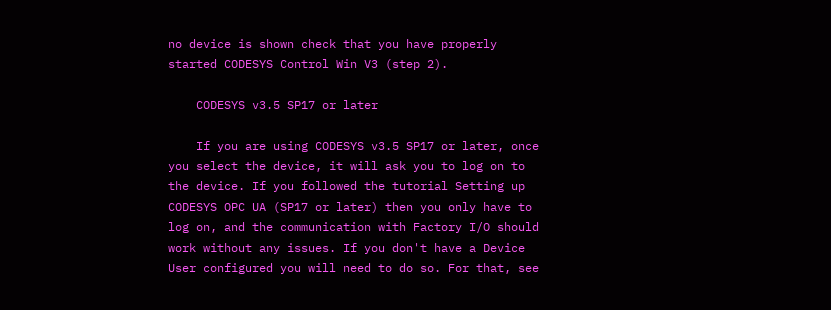no device is shown check that you have properly started CODESYS Control Win V3 (step 2).

    CODESYS v3.5 SP17 or later

    If you are using CODESYS v3.5 SP17 or later, once you select the device, it will ask you to log on to the device. If you followed the tutorial Setting up CODESYS OPC UA (SP17 or later) then you only have to log on, and the communication with Factory I/O should work without any issues. If you don't have a Device User configured you will need to do so. For that, see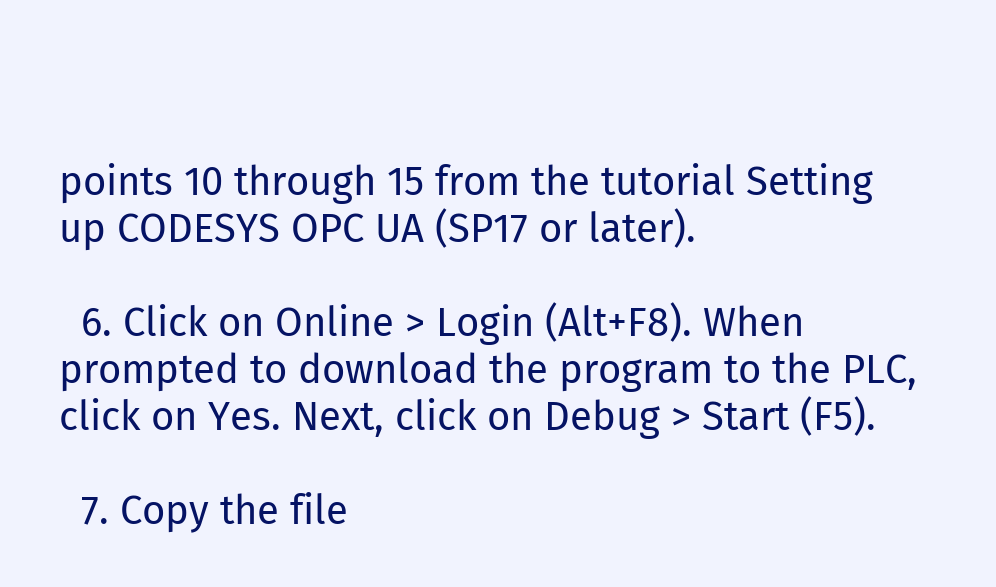points 10 through 15 from the tutorial Setting up CODESYS OPC UA (SP17 or later).

  6. Click on Online > Login (Alt+F8). When prompted to download the program to the PLC, click on Yes. Next, click on Debug > Start (F5).

  7. Copy the file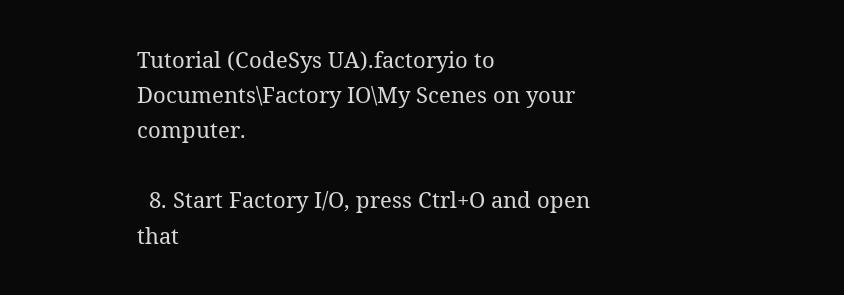Tutorial (CodeSys UA).factoryio to Documents\Factory IO\My Scenes on your computer.

  8. Start Factory I/O, press Ctrl+O and open that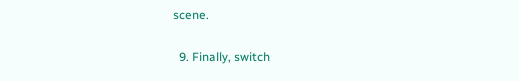scene.

  9. Finally, switch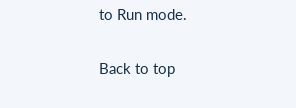to Run mode.

Back to top